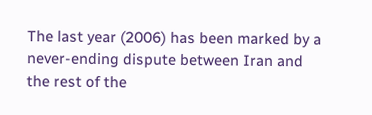The last year (2006) has been marked by a never-ending dispute between Iran and the rest of the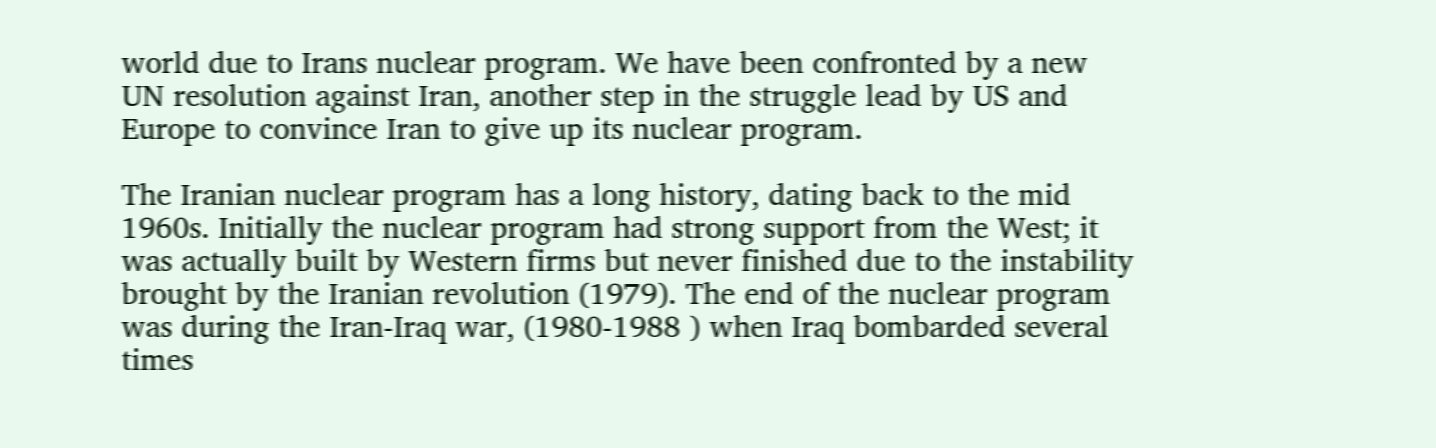world due to Irans nuclear program. We have been confronted by a new UN resolution against Iran, another step in the struggle lead by US and Europe to convince Iran to give up its nuclear program.

The Iranian nuclear program has a long history, dating back to the mid 1960s. Initially the nuclear program had strong support from the West; it was actually built by Western firms but never finished due to the instability brought by the Iranian revolution (1979). The end of the nuclear program was during the Iran-Iraq war, (1980-1988 ) when Iraq bombarded several times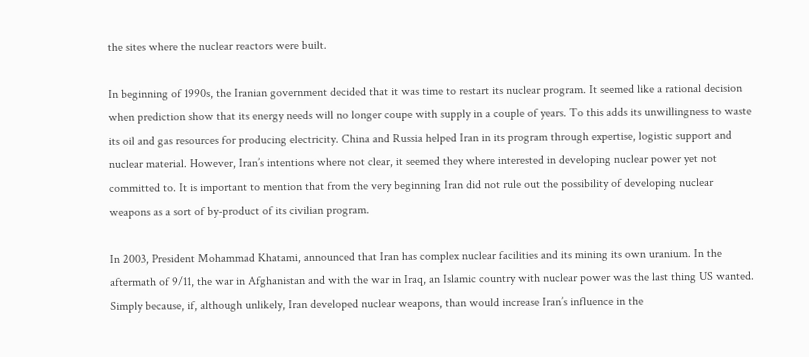the sites where the nuclear reactors were built.

In beginning of 1990s, the Iranian government decided that it was time to restart its nuclear program. It seemed like a rational decision when prediction show that its energy needs will no longer coupe with supply in a couple of years. To this adds its unwillingness to waste its oil and gas resources for producing electricity. China and Russia helped Iran in its program through expertise, logistic support and nuclear material. However, Iran’s intentions where not clear, it seemed they where interested in developing nuclear power yet not committed to. It is important to mention that from the very beginning Iran did not rule out the possibility of developing nuclear weapons as a sort of by-product of its civilian program.

In 2003, President Mohammad Khatami, announced that Iran has complex nuclear facilities and its mining its own uranium. In the aftermath of 9/11, the war in Afghanistan and with the war in Iraq, an Islamic country with nuclear power was the last thing US wanted. Simply because, if, although unlikely, Iran developed nuclear weapons, than would increase Iran’s influence in the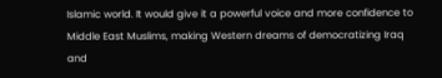Islamic world. It would give it a powerful voice and more confidence to Middle East Muslims, making Western dreams of democratizing Iraq and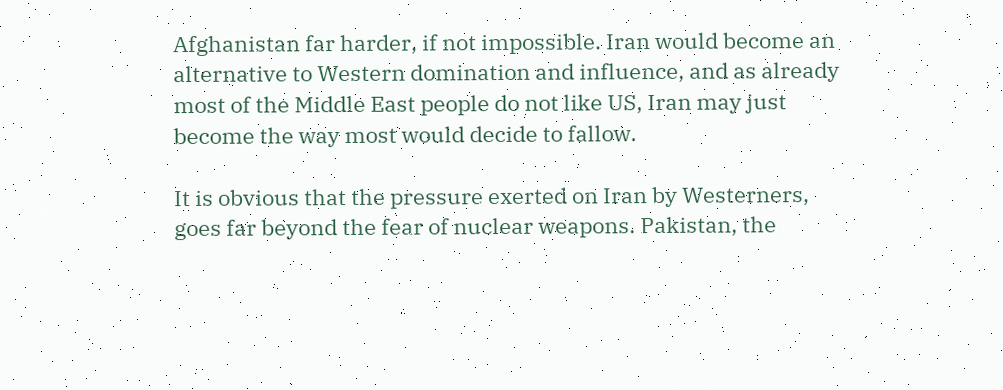Afghanistan far harder, if not impossible. Iran would become an alternative to Western domination and influence, and as already most of the Middle East people do not like US, Iran may just become the way most would decide to fallow.

It is obvious that the pressure exerted on Iran by Westerners, goes far beyond the fear of nuclear weapons. Pakistan, the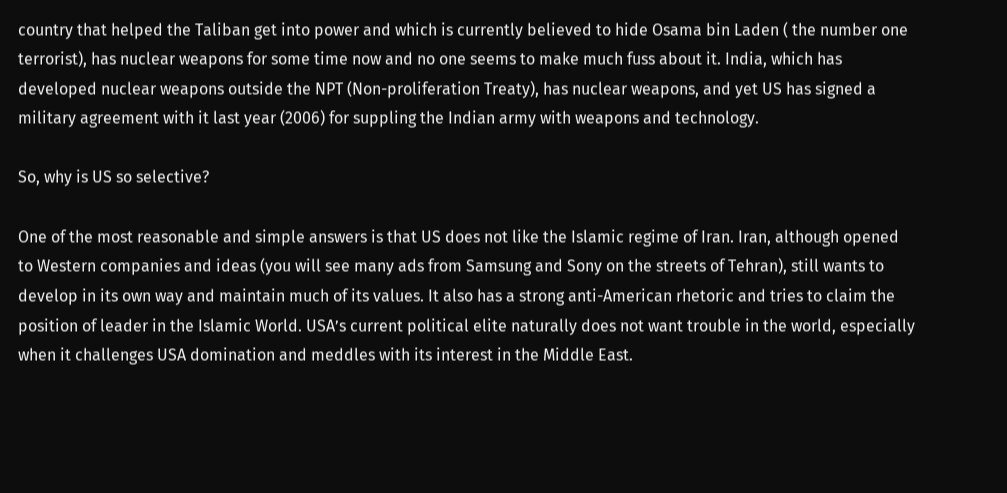country that helped the Taliban get into power and which is currently believed to hide Osama bin Laden ( the number one terrorist), has nuclear weapons for some time now and no one seems to make much fuss about it. India, which has developed nuclear weapons outside the NPT (Non-proliferation Treaty), has nuclear weapons, and yet US has signed a military agreement with it last year (2006) for suppling the Indian army with weapons and technology.

So, why is US so selective?

One of the most reasonable and simple answers is that US does not like the Islamic regime of Iran. Iran, although opened to Western companies and ideas (you will see many ads from Samsung and Sony on the streets of Tehran), still wants to develop in its own way and maintain much of its values. It also has a strong anti-American rhetoric and tries to claim the position of leader in the Islamic World. USA’s current political elite naturally does not want trouble in the world, especially when it challenges USA domination and meddles with its interest in the Middle East.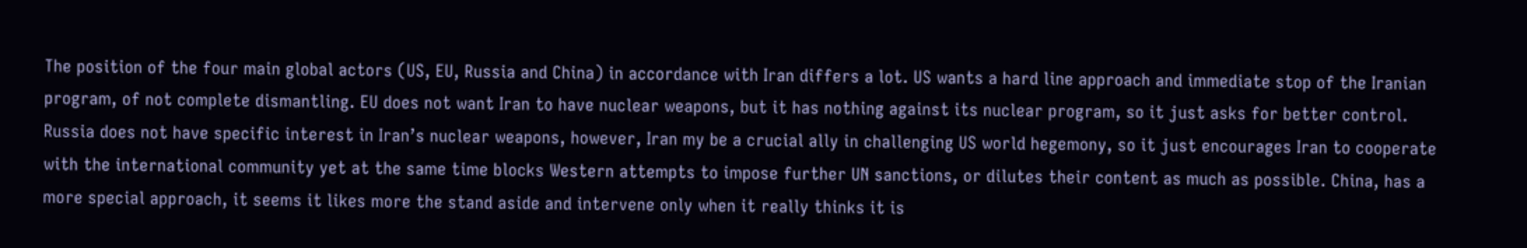The position of the four main global actors (US, EU, Russia and China) in accordance with Iran differs a lot. US wants a hard line approach and immediate stop of the Iranian program, of not complete dismantling. EU does not want Iran to have nuclear weapons, but it has nothing against its nuclear program, so it just asks for better control. Russia does not have specific interest in Iran’s nuclear weapons, however, Iran my be a crucial ally in challenging US world hegemony, so it just encourages Iran to cooperate with the international community yet at the same time blocks Western attempts to impose further UN sanctions, or dilutes their content as much as possible. China, has a more special approach, it seems it likes more the stand aside and intervene only when it really thinks it is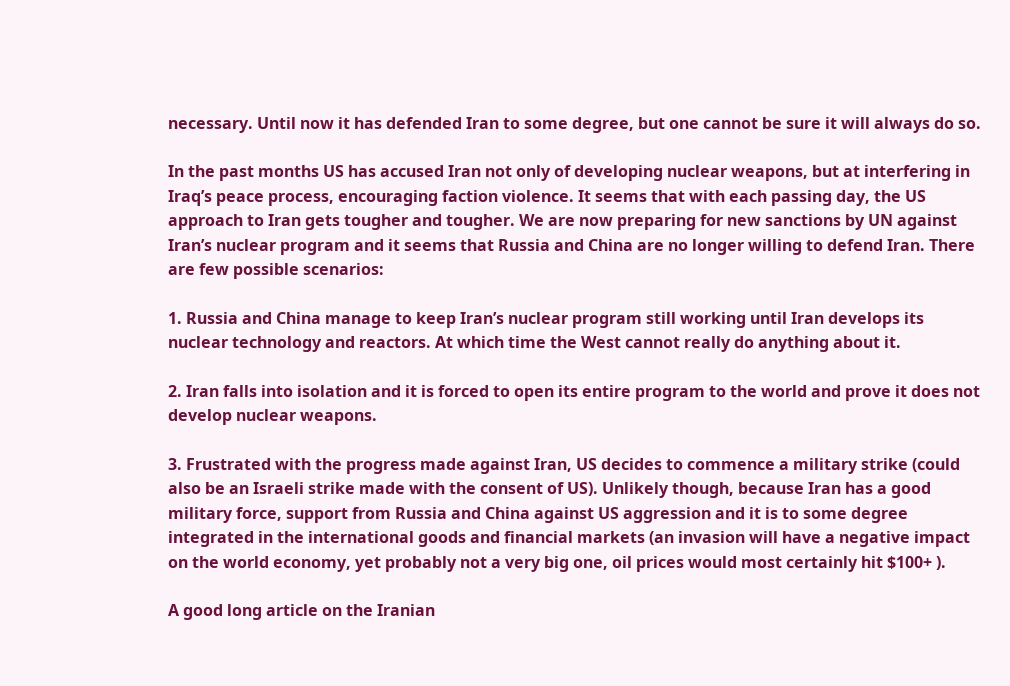necessary. Until now it has defended Iran to some degree, but one cannot be sure it will always do so.

In the past months US has accused Iran not only of developing nuclear weapons, but at interfering in Iraq’s peace process, encouraging faction violence. It seems that with each passing day, the US approach to Iran gets tougher and tougher. We are now preparing for new sanctions by UN against Iran’s nuclear program and it seems that Russia and China are no longer willing to defend Iran. There are few possible scenarios:

1. Russia and China manage to keep Iran’s nuclear program still working until Iran develops its nuclear technology and reactors. At which time the West cannot really do anything about it.

2. Iran falls into isolation and it is forced to open its entire program to the world and prove it does not develop nuclear weapons.

3. Frustrated with the progress made against Iran, US decides to commence a military strike (could also be an Israeli strike made with the consent of US). Unlikely though, because Iran has a good military force, support from Russia and China against US aggression and it is to some degree integrated in the international goods and financial markets (an invasion will have a negative impact on the world economy, yet probably not a very big one, oil prices would most certainly hit $100+ ).

A good long article on the Iranian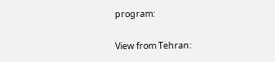program:

View from Tehran: